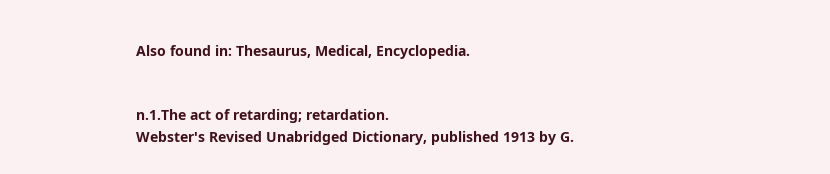Also found in: Thesaurus, Medical, Encyclopedia.


n.1.The act of retarding; retardation.
Webster's Revised Unabridged Dictionary, published 1913 by G.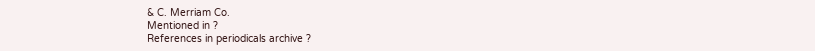& C. Merriam Co.
Mentioned in ?
References in periodicals archive ?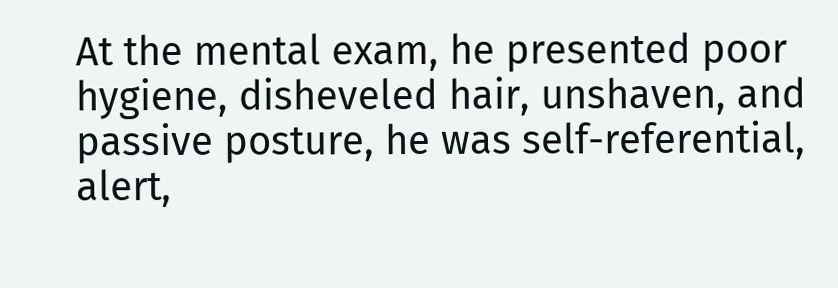At the mental exam, he presented poor hygiene, disheveled hair, unshaven, and passive posture, he was self-referential, alert,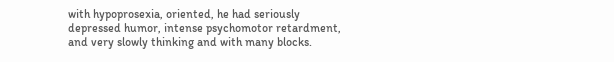with hypoprosexia, oriented, he had seriously depressed humor, intense psychomotor retardment, and very slowly thinking and with many blocks.